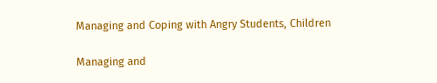Managing and Coping with Angry Students, Children

Managing and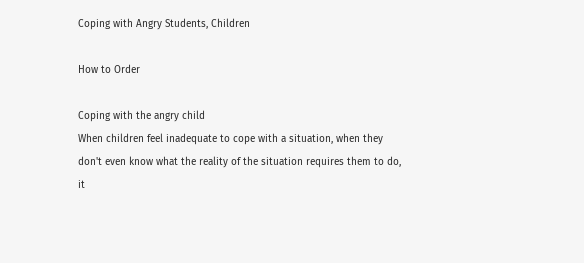Coping with Angry Students, Children

How to Order

Coping with the angry child
When children feel inadequate to cope with a situation, when they don't even know what the reality of the situation requires them to do, it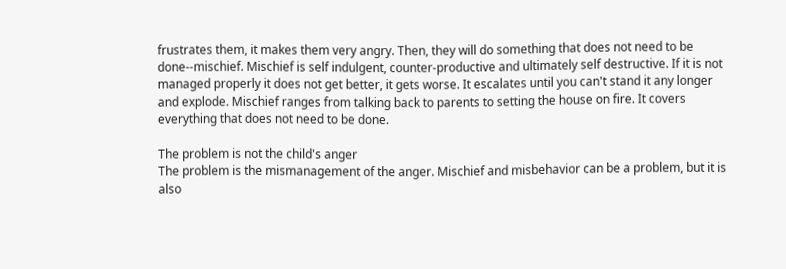frustrates them, it makes them very angry. Then, they will do something that does not need to be done--mischief. Mischief is self indulgent, counter-productive and ultimately self destructive. If it is not managed properly it does not get better, it gets worse. It escalates until you can't stand it any longer and explode. Mischief ranges from talking back to parents to setting the house on fire. It covers everything that does not need to be done.

The problem is not the child's anger
The problem is the mismanagement of the anger. Mischief and misbehavior can be a problem, but it is also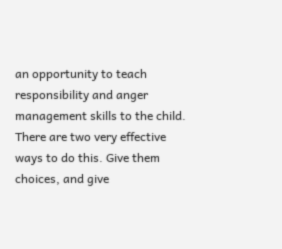an opportunity to teach responsibility and anger management skills to the child. There are two very effective ways to do this. Give them choices, and give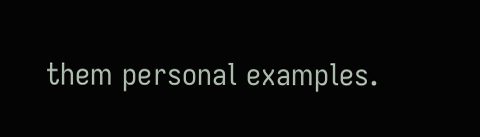them personal examples.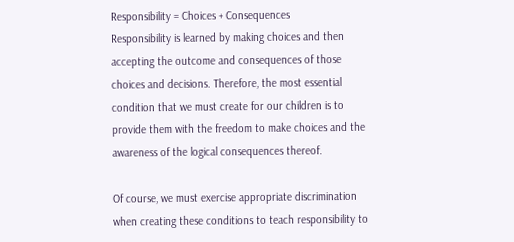Responsibility = Choices + Consequences
Responsibility is learned by making choices and then accepting the outcome and consequences of those choices and decisions. Therefore, the most essential condition that we must create for our children is to provide them with the freedom to make choices and the awareness of the logical consequences thereof.

Of course, we must exercise appropriate discrimination when creating these conditions to teach responsibility to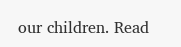our children. Read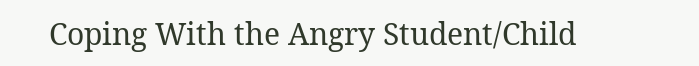Coping With the Angry Student/Child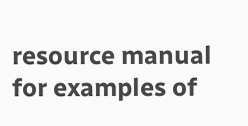resource manual for examples of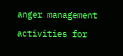anger management activities for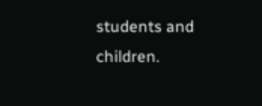students and children.